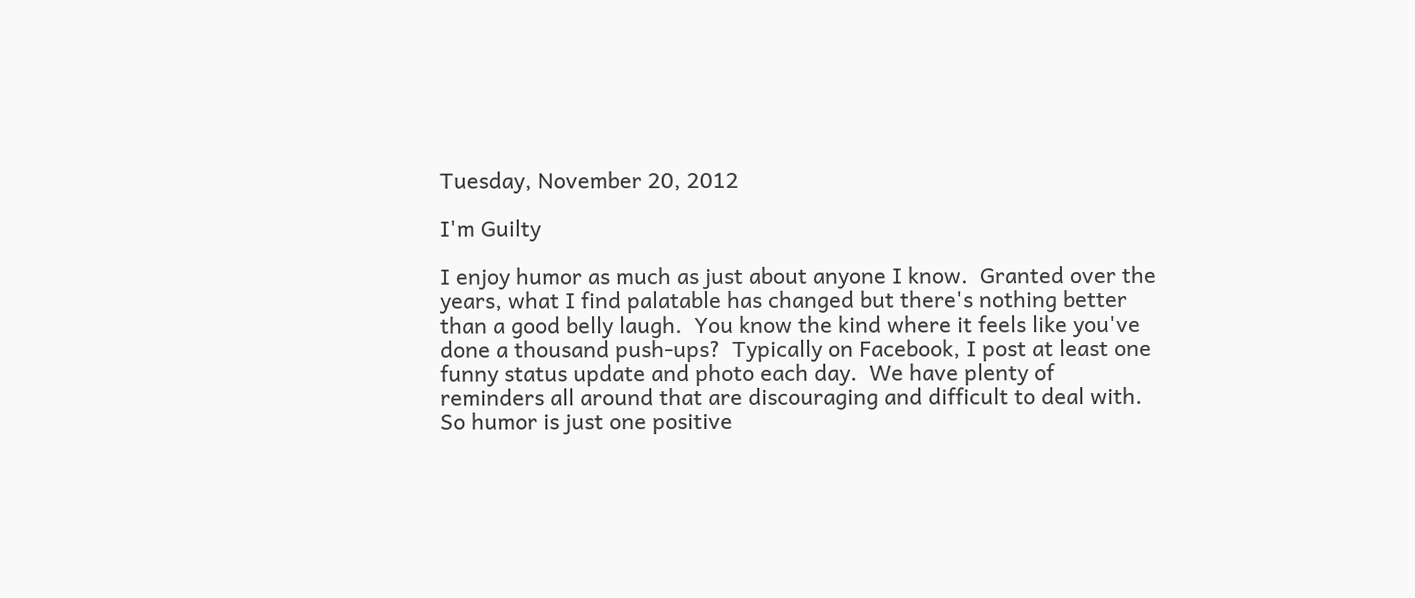Tuesday, November 20, 2012

I'm Guilty

I enjoy humor as much as just about anyone I know.  Granted over the years, what I find palatable has changed but there's nothing better than a good belly laugh.  You know the kind where it feels like you've done a thousand push-ups?  Typically on Facebook, I post at least one funny status update and photo each day.  We have plenty of reminders all around that are discouraging and difficult to deal with.  So humor is just one positive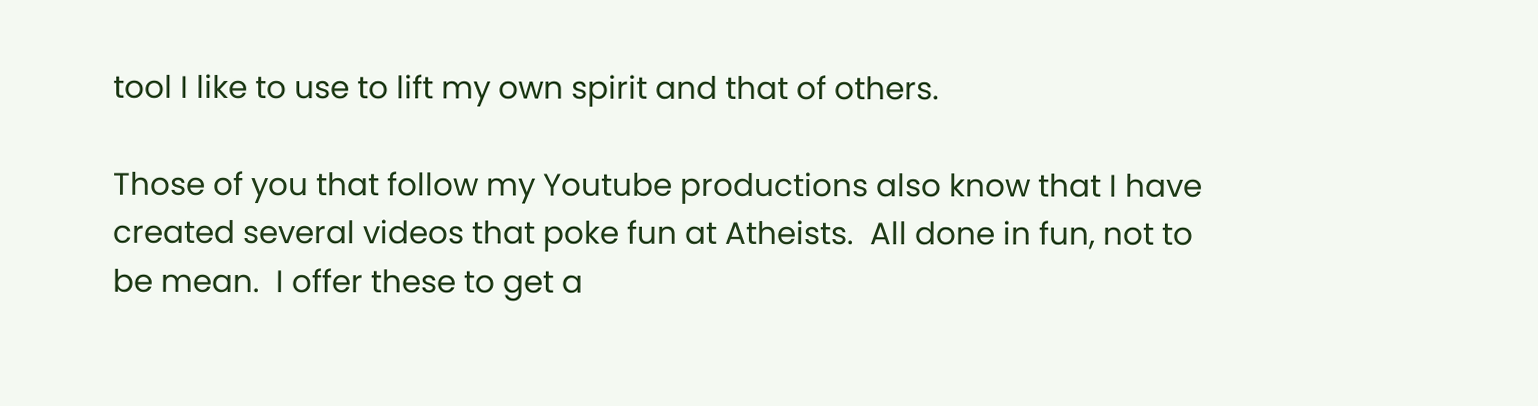tool I like to use to lift my own spirit and that of others.

Those of you that follow my Youtube productions also know that I have created several videos that poke fun at Atheists.  All done in fun, not to be mean.  I offer these to get a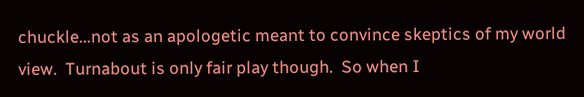chuckle...not as an apologetic meant to convince skeptics of my world view.  Turnabout is only fair play though.  So when I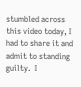stumbled across this video today, I had to share it and admit to standing guilty.  I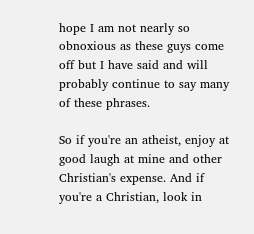hope I am not nearly so obnoxious as these guys come off but I have said and will probably continue to say many of these phrases.

So if you're an atheist, enjoy at good laugh at mine and other Christian's expense. And if you're a Christian, look in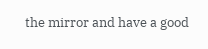the mirror and have a good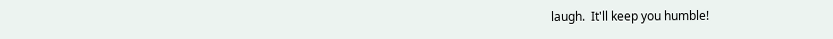laugh.  It'll keep you humble!